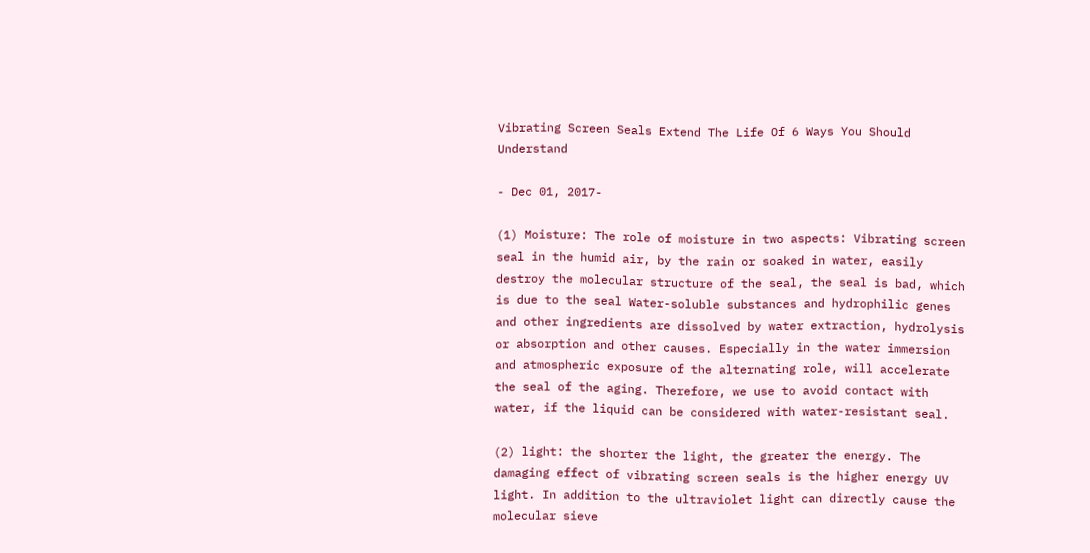Vibrating Screen Seals Extend The Life Of 6 Ways You Should Understand

- Dec 01, 2017-

(1) Moisture: The role of moisture in two aspects: Vibrating screen seal in the humid air, by the rain or soaked in water, easily destroy the molecular structure of the seal, the seal is bad, which is due to the seal Water-soluble substances and hydrophilic genes and other ingredients are dissolved by water extraction, hydrolysis or absorption and other causes. Especially in the water immersion and atmospheric exposure of the alternating role, will accelerate the seal of the aging. Therefore, we use to avoid contact with water, if the liquid can be considered with water-resistant seal.

(2) light: the shorter the light, the greater the energy. The damaging effect of vibrating screen seals is the higher energy UV light. In addition to the ultraviolet light can directly cause the molecular sieve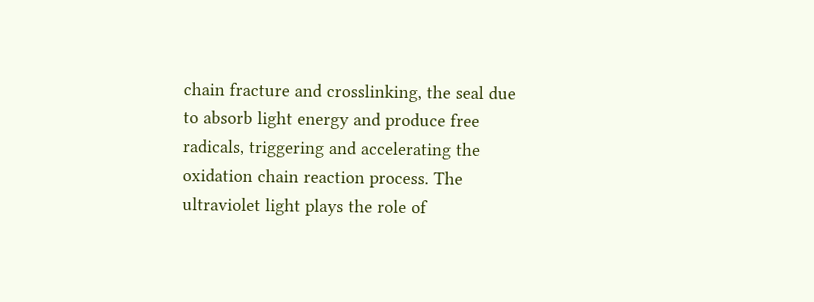chain fracture and crosslinking, the seal due to absorb light energy and produce free radicals, triggering and accelerating the oxidation chain reaction process. The ultraviolet light plays the role of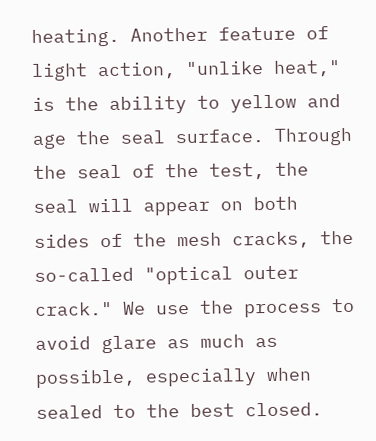heating. Another feature of light action, "unlike heat," is the ability to yellow and age the seal surface. Through the seal of the test, the seal will appear on both sides of the mesh cracks, the so-called "optical outer crack." We use the process to avoid glare as much as possible, especially when sealed to the best closed.